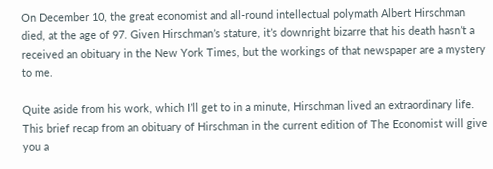On December 10, the great economist and all-round intellectual polymath Albert Hirschman died, at the age of 97. Given Hirschman’s stature, it’s downright bizarre that his death hasn’t a received an obituary in the New York Times, but the workings of that newspaper are a mystery to me.

Quite aside from his work, which I’ll get to in a minute, Hirschman lived an extraordinary life. This brief recap from an obituary of Hirschman in the current edition of The Economist will give you a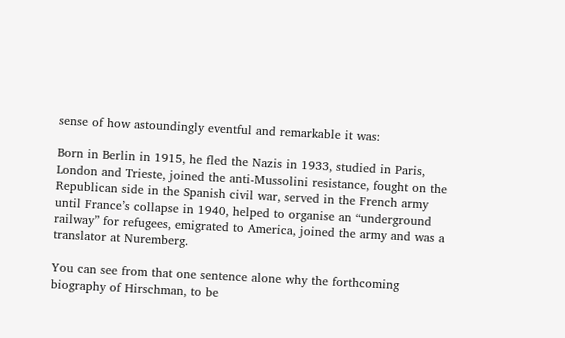sense of how astoundingly eventful and remarkable it was:

Born in Berlin in 1915, he fled the Nazis in 1933, studied in Paris, London and Trieste, joined the anti-Mussolini resistance, fought on the Republican side in the Spanish civil war, served in the French army until France’s collapse in 1940, helped to organise an “underground railway” for refugees, emigrated to America, joined the army and was a translator at Nuremberg.

You can see from that one sentence alone why the forthcoming biography of Hirschman, to be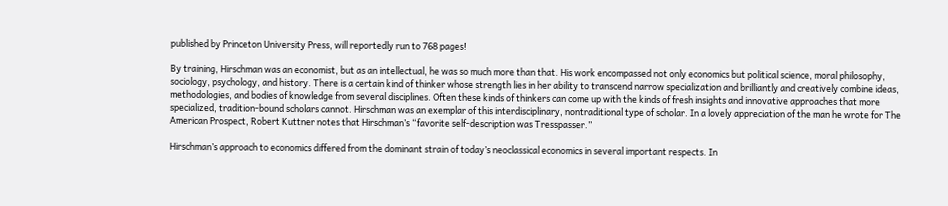published by Princeton University Press, will reportedly run to 768 pages!

By training, Hirschman was an economist, but as an intellectual, he was so much more than that. His work encompassed not only economics but political science, moral philosophy, sociology, psychology, and history. There is a certain kind of thinker whose strength lies in her ability to transcend narrow specialization and brilliantly and creatively combine ideas, methodologies, and bodies of knowledge from several disciplines. Often these kinds of thinkers can come up with the kinds of fresh insights and innovative approaches that more specialized, tradition-bound scholars cannot. Hirschman was an exemplar of this interdisciplinary, nontraditional type of scholar. In a lovely appreciation of the man he wrote for The American Prospect, Robert Kuttner notes that Hirschman’s “favorite self-description was Tresspasser.”

Hirschman’s approach to economics differed from the dominant strain of today’s neoclassical economics in several important respects. In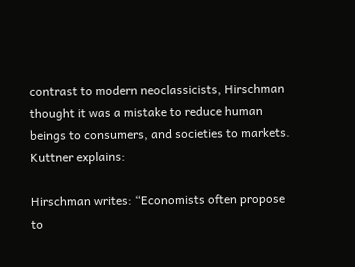contrast to modern neoclassicists, Hirschman thought it was a mistake to reduce human beings to consumers, and societies to markets. Kuttner explains:

Hirschman writes: “Economists often propose to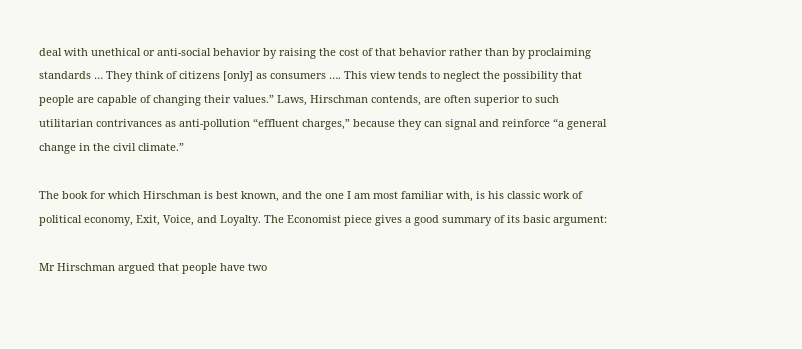deal with unethical or anti-social behavior by raising the cost of that behavior rather than by proclaiming standards … They think of citizens [only] as consumers …. This view tends to neglect the possibility that people are capable of changing their values.” Laws, Hirschman contends, are often superior to such utilitarian contrivances as anti-pollution “effluent charges,” because they can signal and reinforce “a general change in the civil climate.”

The book for which Hirschman is best known, and the one I am most familiar with, is his classic work of political economy, Exit, Voice, and Loyalty. The Economist piece gives a good summary of its basic argument:

Mr Hirschman argued that people have two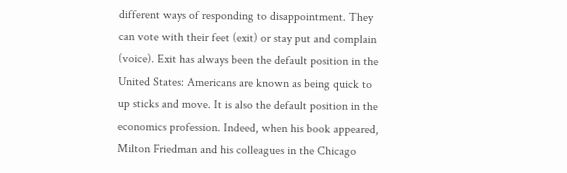different ways of responding to disappointment. They can vote with their feet (exit) or stay put and complain (voice). Exit has always been the default position in the United States: Americans are known as being quick to up sticks and move. It is also the default position in the economics profession. Indeed, when his book appeared, Milton Friedman and his colleagues in the Chicago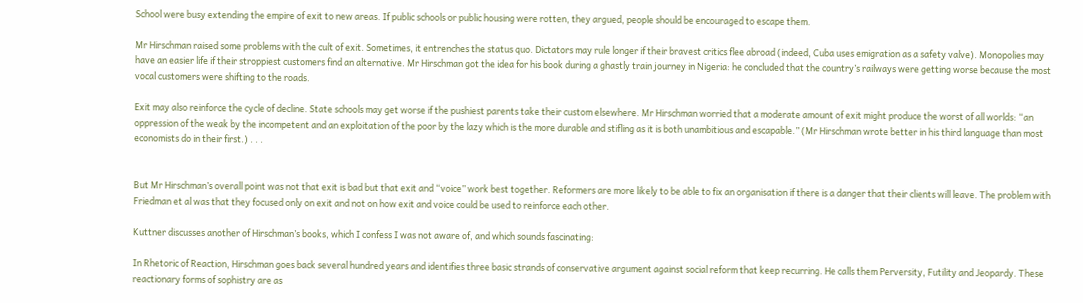School were busy extending the empire of exit to new areas. If public schools or public housing were rotten, they argued, people should be encouraged to escape them.

Mr Hirschman raised some problems with the cult of exit. Sometimes, it entrenches the status quo. Dictators may rule longer if their bravest critics flee abroad (indeed, Cuba uses emigration as a safety valve). Monopolies may have an easier life if their stroppiest customers find an alternative. Mr Hirschman got the idea for his book during a ghastly train journey in Nigeria: he concluded that the country’s railways were getting worse because the most vocal customers were shifting to the roads.

Exit may also reinforce the cycle of decline. State schools may get worse if the pushiest parents take their custom elsewhere. Mr Hirschman worried that a moderate amount of exit might produce the worst of all worlds: “an oppression of the weak by the incompetent and an exploitation of the poor by the lazy which is the more durable and stifling as it is both unambitious and escapable.” (Mr Hirschman wrote better in his third language than most economists do in their first.) . . .


But Mr Hirschman’s overall point was not that exit is bad but that exit and “voice” work best together. Reformers are more likely to be able to fix an organisation if there is a danger that their clients will leave. The problem with Friedman et al was that they focused only on exit and not on how exit and voice could be used to reinforce each other.

Kuttner discusses another of Hirschman’s books, which I confess I was not aware of, and which sounds fascinating:

In Rhetoric of Reaction, Hirschman goes back several hundred years and identifies three basic strands of conservative argument against social reform that keep recurring. He calls them Perversity, Futility and Jeopardy. These reactionary forms of sophistry are as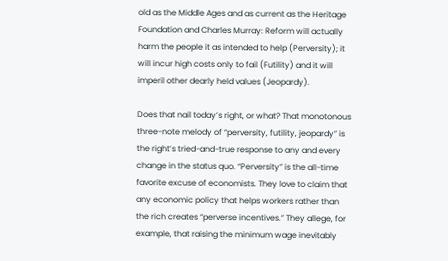old as the Middle Ages and as current as the Heritage Foundation and Charles Murray: Reform will actually harm the people it as intended to help (Perversity); it will incur high costs only to fail (Futility) and it will imperil other dearly held values (Jeopardy).

Does that nail today’s right, or what? That monotonous three-note melody of “perversity, futility, jeopardy” is the right’s tried-and-true response to any and every change in the status quo. “Perversity” is the all-time favorite excuse of economists. They love to claim that any economic policy that helps workers rather than the rich creates “perverse incentives.” They allege, for example, that raising the minimum wage inevitably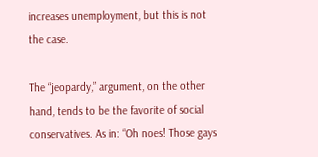increases unemployment, but this is not the case.

The “jeopardy,” argument, on the other hand, tends to be the favorite of social conservatives. As in: “Oh noes! Those gays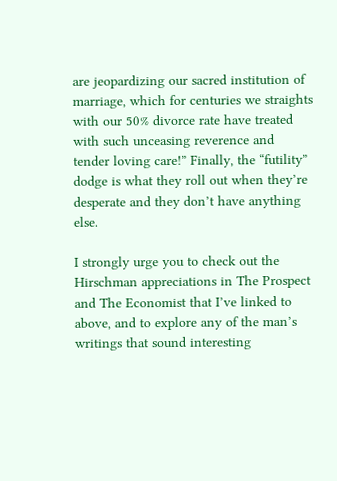are jeopardizing our sacred institution of marriage, which for centuries we straights with our 50% divorce rate have treated with such unceasing reverence and tender loving care!” Finally, the “futility” dodge is what they roll out when they’re desperate and they don’t have anything else.

I strongly urge you to check out the Hirschman appreciations in The Prospect and The Economist that I’ve linked to above, and to explore any of the man’s writings that sound interesting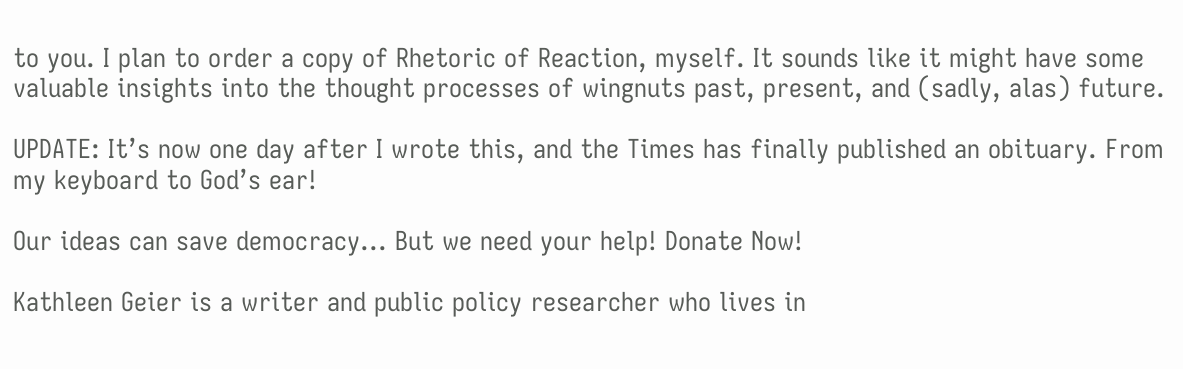to you. I plan to order a copy of Rhetoric of Reaction, myself. It sounds like it might have some valuable insights into the thought processes of wingnuts past, present, and (sadly, alas) future.

UPDATE: It’s now one day after I wrote this, and the Times has finally published an obituary. From my keyboard to God’s ear!

Our ideas can save democracy... But we need your help! Donate Now!

Kathleen Geier is a writer and public policy researcher who lives in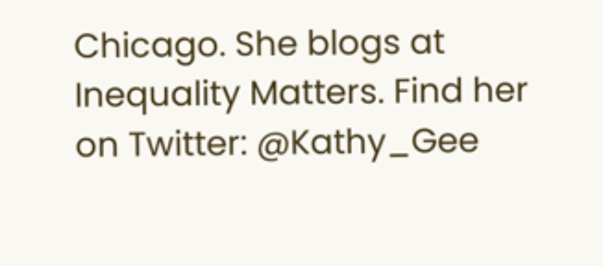Chicago. She blogs at Inequality Matters. Find her on Twitter: @Kathy_Gee